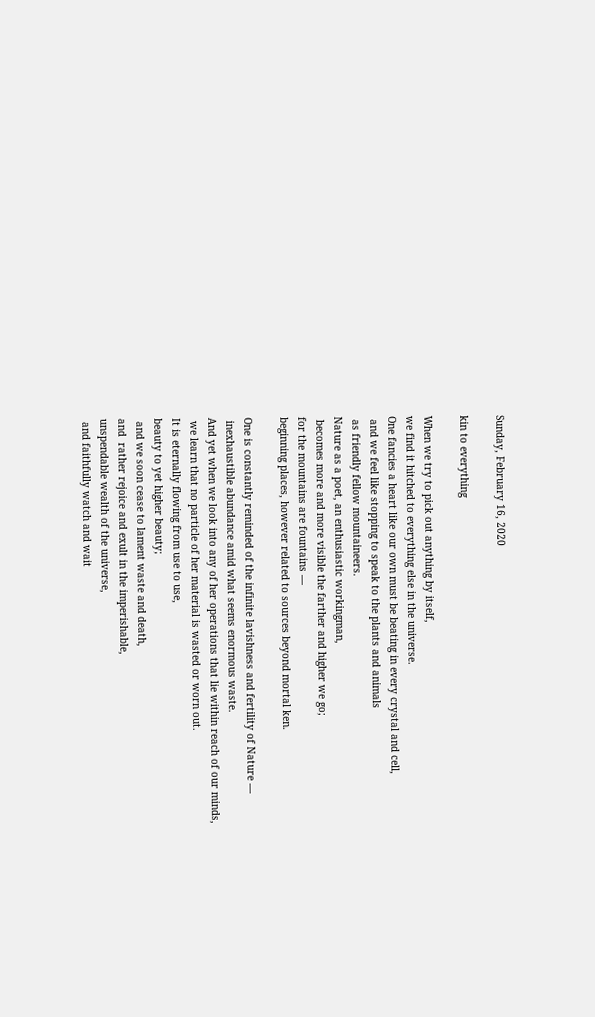Sunday, February 16, 2020

kin to everything

When we try to pick out anything by itself,
we find it hitched to everything else in the universe.
One fancies a heart like our own must be beating in every crystal and cell,
 and we feel like stopping to speak to the plants and animals
 as friendly fellow mountaineers.
Nature as a poet, an enthusiastic workingman,
 becomes more and more visible the farther and higher we go;
for the mountains are fountains —
beginning places, however related to sources beyond mortal ken.

One is constantly reminded of the infinite lavishness and fertility of Nature —
 inexhaustible abundance amid what seems enormous waste.
And yet when we look into any of her operations that lie within reach of our minds,
 we learn that no particle of her material is wasted or worn out.
It is eternally flowing from use to use,
beauty to yet higher beauty;
 and we soon cease to lament waste and death,
and  rather rejoice and exult in the imperishable,
unspendable wealth of the universe,
 and faithfully watch and wait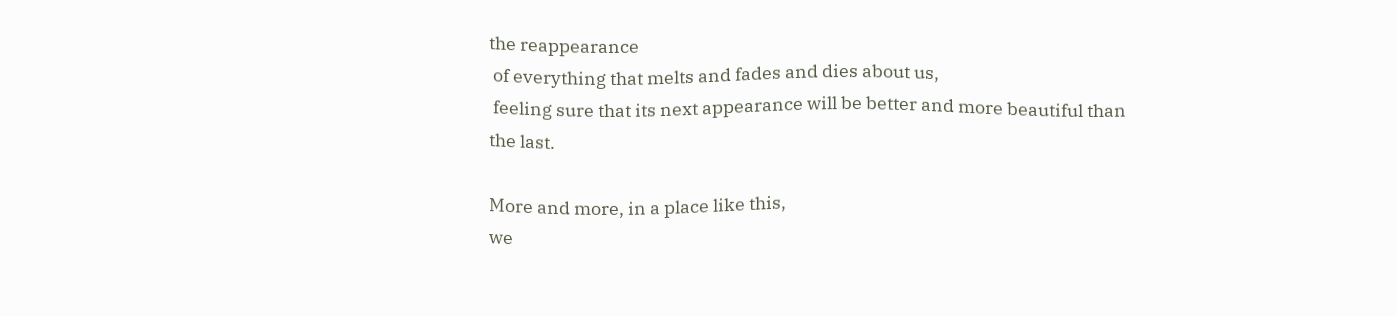the reappearance
 of everything that melts and fades and dies about us,
 feeling sure that its next appearance will be better and more beautiful than the last.

More and more, in a place like this,
we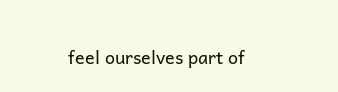feel ourselves part of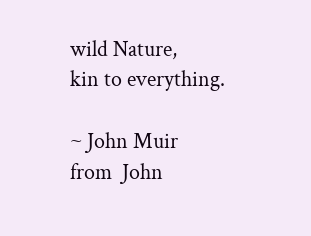wild Nature,
kin to everything.

~ John Muir
from  John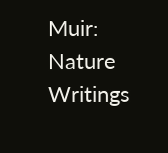Muir: Nature Writings